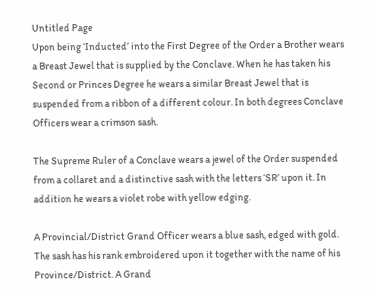Untitled Page
Upon being ‘Inducted’ into the First Degree of the Order a Brother wears a Breast Jewel that is supplied by the Conclave. When he has taken his Second or Princes Degree he wears a similar Breast Jewel that is suspended from a ribbon of a different colour. In both degrees Conclave Officers wear a crimson sash.

The Supreme Ruler of a Conclave wears a jewel of the Order suspended from a collaret and a distinctive sash with the letters ‘SR’ upon it. In addition he wears a violet robe with yellow edging.

A Provincial/District Grand Officer wears a blue sash, edged with gold. The sash has his rank embroidered upon it together with the name of his Province/District. A Grand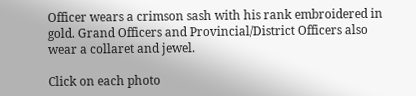Officer wears a crimson sash with his rank embroidered in gold. Grand Officers and Provincial/District Officers also wear a collaret and jewel.

Click on each photo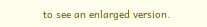to see an enlarged version.